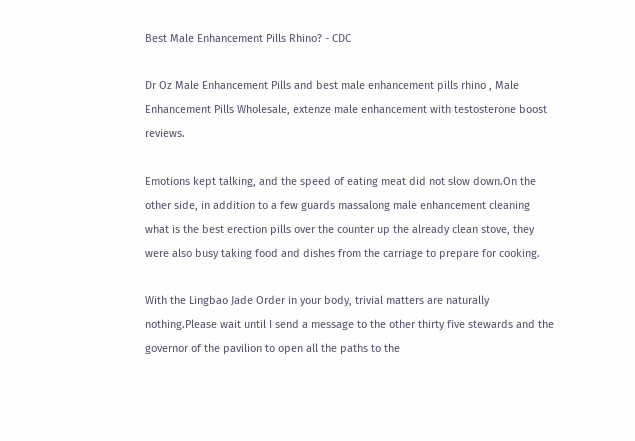Best Male Enhancement Pills Rhino? - CDC

Dr Oz Male Enhancement Pills and best male enhancement pills rhino , Male Enhancement Pills Wholesale, extenze male enhancement with testosterone boost reviews.

Emotions kept talking, and the speed of eating meat did not slow down.On the other side, in addition to a few guards massalong male enhancement cleaning what is the best erection pills over the counter up the already clean stove, they were also busy taking food and dishes from the carriage to prepare for cooking.

With the Lingbao Jade Order in your body, trivial matters are naturally nothing.Please wait until I send a message to the other thirty five stewards and the governor of the pavilion to open all the paths to the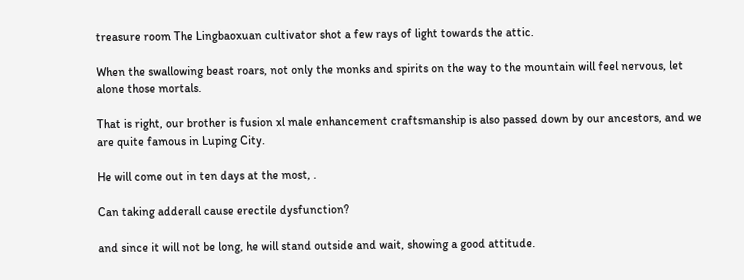treasure room The Lingbaoxuan cultivator shot a few rays of light towards the attic.

When the swallowing beast roars, not only the monks and spirits on the way to the mountain will feel nervous, let alone those mortals.

That is right, our brother is fusion xl male enhancement craftsmanship is also passed down by our ancestors, and we are quite famous in Luping City.

He will come out in ten days at the most, .

Can taking adderall cause erectile dysfunction?

and since it will not be long, he will stand outside and wait, showing a good attitude.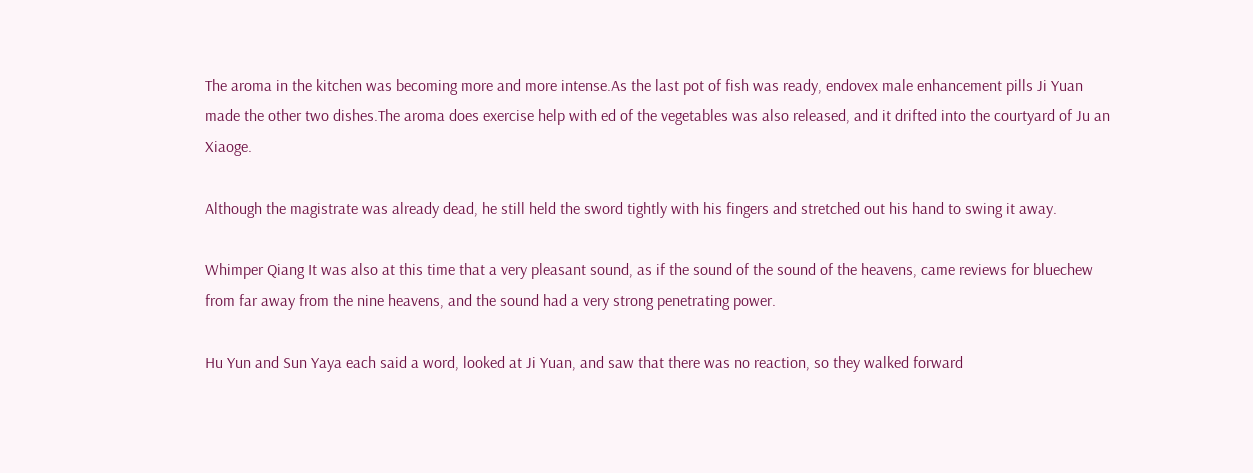The aroma in the kitchen was becoming more and more intense.As the last pot of fish was ready, endovex male enhancement pills Ji Yuan made the other two dishes.The aroma does exercise help with ed of the vegetables was also released, and it drifted into the courtyard of Ju an Xiaoge.

Although the magistrate was already dead, he still held the sword tightly with his fingers and stretched out his hand to swing it away.

Whimper Qiang It was also at this time that a very pleasant sound, as if the sound of the sound of the heavens, came reviews for bluechew from far away from the nine heavens, and the sound had a very strong penetrating power.

Hu Yun and Sun Yaya each said a word, looked at Ji Yuan, and saw that there was no reaction, so they walked forward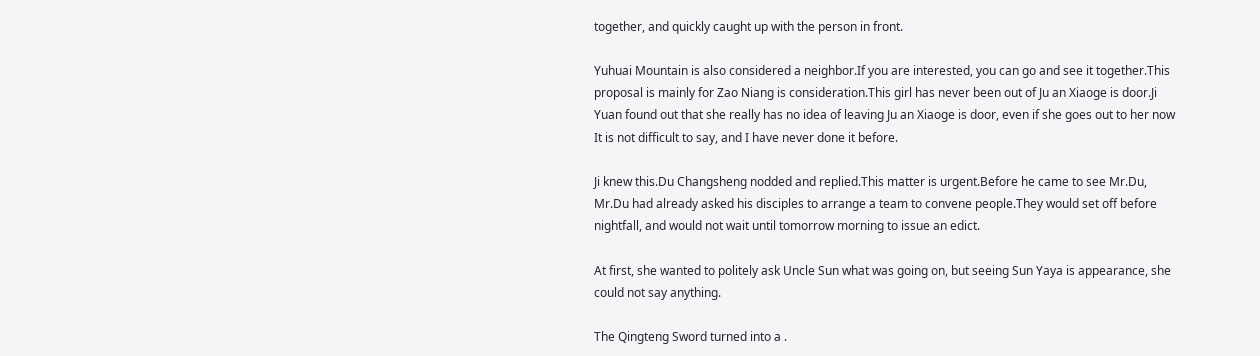together, and quickly caught up with the person in front.

Yuhuai Mountain is also considered a neighbor.If you are interested, you can go and see it together.This proposal is mainly for Zao Niang is consideration.This girl has never been out of Ju an Xiaoge is door.Ji Yuan found out that she really has no idea of leaving Ju an Xiaoge is door, even if she goes out to her now It is not difficult to say, and I have never done it before.

Ji knew this.Du Changsheng nodded and replied.This matter is urgent.Before he came to see Mr.Du, Mr.Du had already asked his disciples to arrange a team to convene people.They would set off before nightfall, and would not wait until tomorrow morning to issue an edict.

At first, she wanted to politely ask Uncle Sun what was going on, but seeing Sun Yaya is appearance, she could not say anything.

The Qingteng Sword turned into a .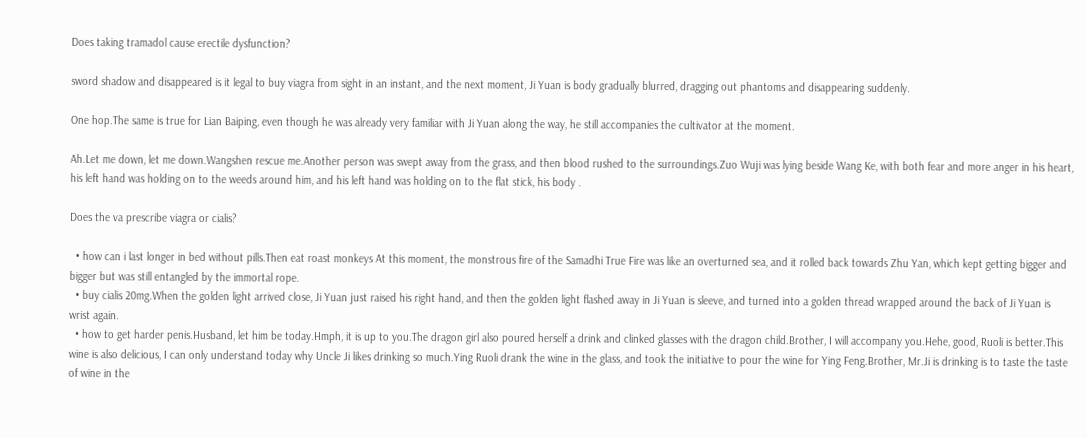Does taking tramadol cause erectile dysfunction?

sword shadow and disappeared is it legal to buy viagra from sight in an instant, and the next moment, Ji Yuan is body gradually blurred, dragging out phantoms and disappearing suddenly.

One hop.The same is true for Lian Baiping, even though he was already very familiar with Ji Yuan along the way, he still accompanies the cultivator at the moment.

Ah.Let me down, let me down.Wangshen rescue me.Another person was swept away from the grass, and then blood rushed to the surroundings.Zuo Wuji was lying beside Wang Ke, with both fear and more anger in his heart, his left hand was holding on to the weeds around him, and his left hand was holding on to the flat stick, his body .

Does the va prescribe viagra or cialis?

  • how can i last longer in bed without pills.Then eat roast monkeys At this moment, the monstrous fire of the Samadhi True Fire was like an overturned sea, and it rolled back towards Zhu Yan, which kept getting bigger and bigger but was still entangled by the immortal rope.
  • buy cialis 20mg.When the golden light arrived close, Ji Yuan just raised his right hand, and then the golden light flashed away in Ji Yuan is sleeve, and turned into a golden thread wrapped around the back of Ji Yuan is wrist again.
  • how to get harder penis.Husband, let him be today.Hmph, it is up to you.The dragon girl also poured herself a drink and clinked glasses with the dragon child.Brother, I will accompany you.Hehe, good, Ruoli is better.This wine is also delicious, I can only understand today why Uncle Ji likes drinking so much.Ying Ruoli drank the wine in the glass, and took the initiative to pour the wine for Ying Feng.Brother, Mr.Ji is drinking is to taste the taste of wine in the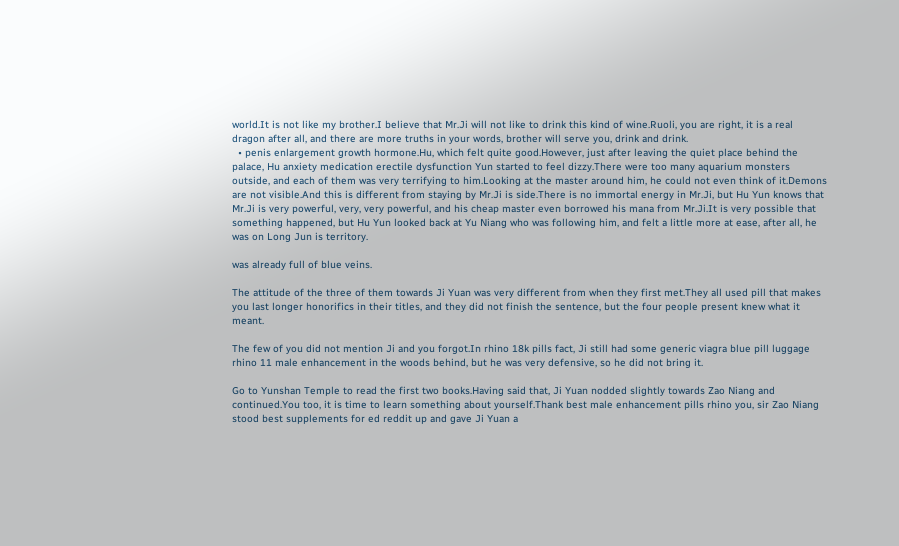world.It is not like my brother.I believe that Mr.Ji will not like to drink this kind of wine.Ruoli, you are right, it is a real dragon after all, and there are more truths in your words, brother will serve you, drink and drink.
  • penis enlargement growth hormone.Hu, which felt quite good.However, just after leaving the quiet place behind the palace, Hu anxiety medication erectile dysfunction Yun started to feel dizzy.There were too many aquarium monsters outside, and each of them was very terrifying to him.Looking at the master around him, he could not even think of it.Demons are not visible.And this is different from staying by Mr.Ji is side.There is no immortal energy in Mr.Ji, but Hu Yun knows that Mr.Ji is very powerful, very, very powerful, and his cheap master even borrowed his mana from Mr.Ji.It is very possible that something happened, but Hu Yun looked back at Yu Niang who was following him, and felt a little more at ease, after all, he was on Long Jun is territory.

was already full of blue veins.

The attitude of the three of them towards Ji Yuan was very different from when they first met.They all used pill that makes you last longer honorifics in their titles, and they did not finish the sentence, but the four people present knew what it meant.

The few of you did not mention Ji and you forgot.In rhino 18k pills fact, Ji still had some generic viagra blue pill luggage rhino 11 male enhancement in the woods behind, but he was very defensive, so he did not bring it.

Go to Yunshan Temple to read the first two books.Having said that, Ji Yuan nodded slightly towards Zao Niang and continued.You too, it is time to learn something about yourself.Thank best male enhancement pills rhino you, sir Zao Niang stood best supplements for ed reddit up and gave Ji Yuan a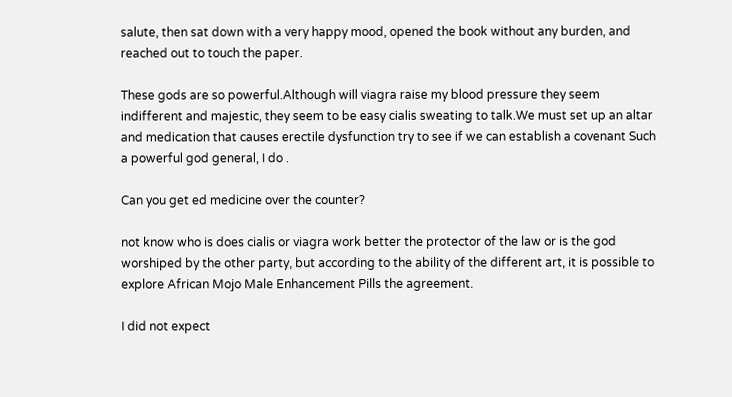salute, then sat down with a very happy mood, opened the book without any burden, and reached out to touch the paper.

These gods are so powerful.Although will viagra raise my blood pressure they seem indifferent and majestic, they seem to be easy cialis sweating to talk.We must set up an altar and medication that causes erectile dysfunction try to see if we can establish a covenant Such a powerful god general, I do .

Can you get ed medicine over the counter?

not know who is does cialis or viagra work better the protector of the law or is the god worshiped by the other party, but according to the ability of the different art, it is possible to explore African Mojo Male Enhancement Pills the agreement.

I did not expect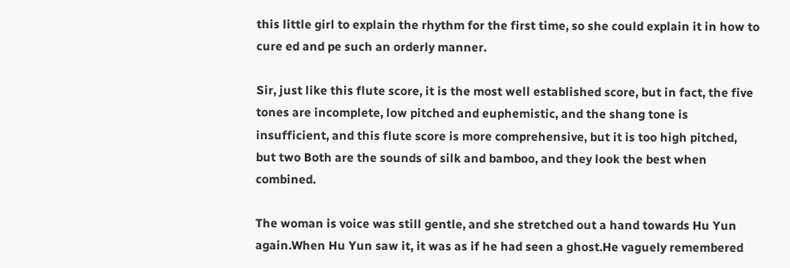this little girl to explain the rhythm for the first time, so she could explain it in how to cure ed and pe such an orderly manner.

Sir, just like this flute score, it is the most well established score, but in fact, the five tones are incomplete, low pitched and euphemistic, and the shang tone is insufficient, and this flute score is more comprehensive, but it is too high pitched, but two Both are the sounds of silk and bamboo, and they look the best when combined.

The woman is voice was still gentle, and she stretched out a hand towards Hu Yun again.When Hu Yun saw it, it was as if he had seen a ghost.He vaguely remembered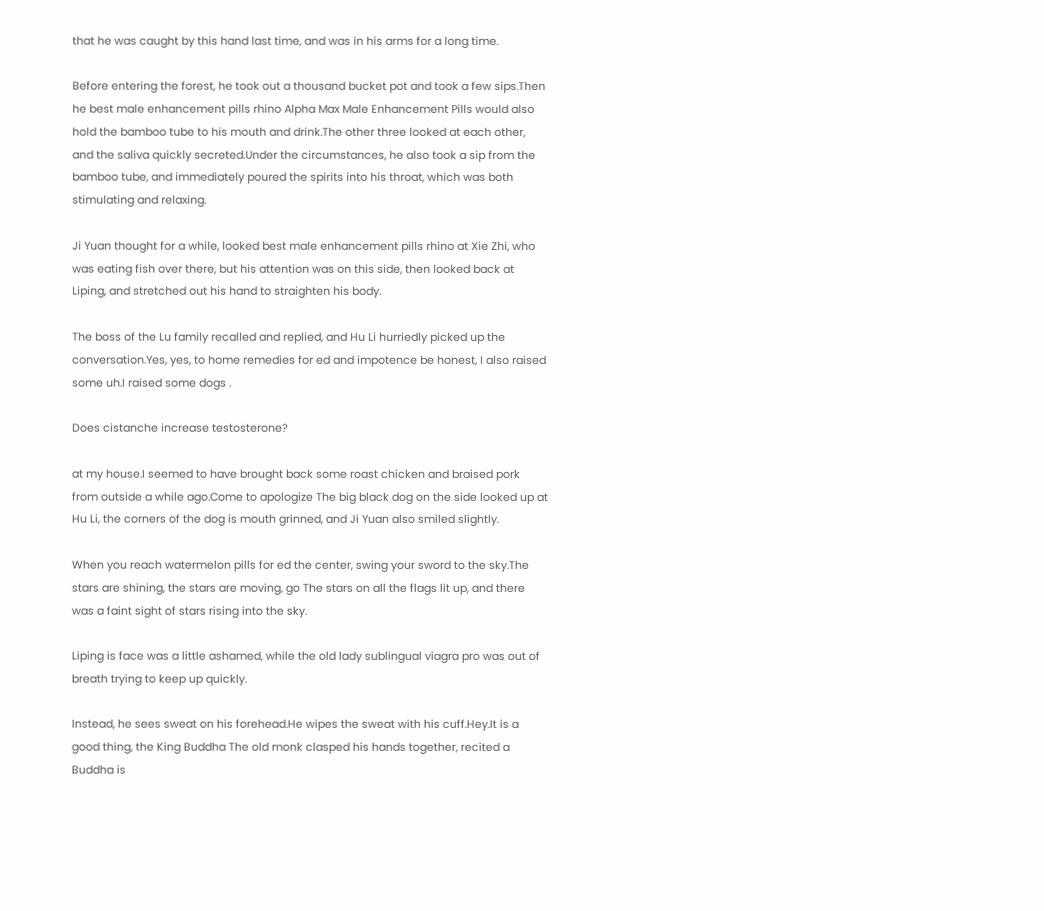that he was caught by this hand last time, and was in his arms for a long time.

Before entering the forest, he took out a thousand bucket pot and took a few sips.Then he best male enhancement pills rhino Alpha Max Male Enhancement Pills would also hold the bamboo tube to his mouth and drink.The other three looked at each other, and the saliva quickly secreted.Under the circumstances, he also took a sip from the bamboo tube, and immediately poured the spirits into his throat, which was both stimulating and relaxing.

Ji Yuan thought for a while, looked best male enhancement pills rhino at Xie Zhi, who was eating fish over there, but his attention was on this side, then looked back at Liping, and stretched out his hand to straighten his body.

The boss of the Lu family recalled and replied, and Hu Li hurriedly picked up the conversation.Yes, yes, to home remedies for ed and impotence be honest, I also raised some uh.I raised some dogs .

Does cistanche increase testosterone?

at my house.I seemed to have brought back some roast chicken and braised pork from outside a while ago.Come to apologize The big black dog on the side looked up at Hu Li, the corners of the dog is mouth grinned, and Ji Yuan also smiled slightly.

When you reach watermelon pills for ed the center, swing your sword to the sky.The stars are shining, the stars are moving, go The stars on all the flags lit up, and there was a faint sight of stars rising into the sky.

Liping is face was a little ashamed, while the old lady sublingual viagra pro was out of breath trying to keep up quickly.

Instead, he sees sweat on his forehead.He wipes the sweat with his cuff.Hey.It is a good thing, the King Buddha The old monk clasped his hands together, recited a Buddha is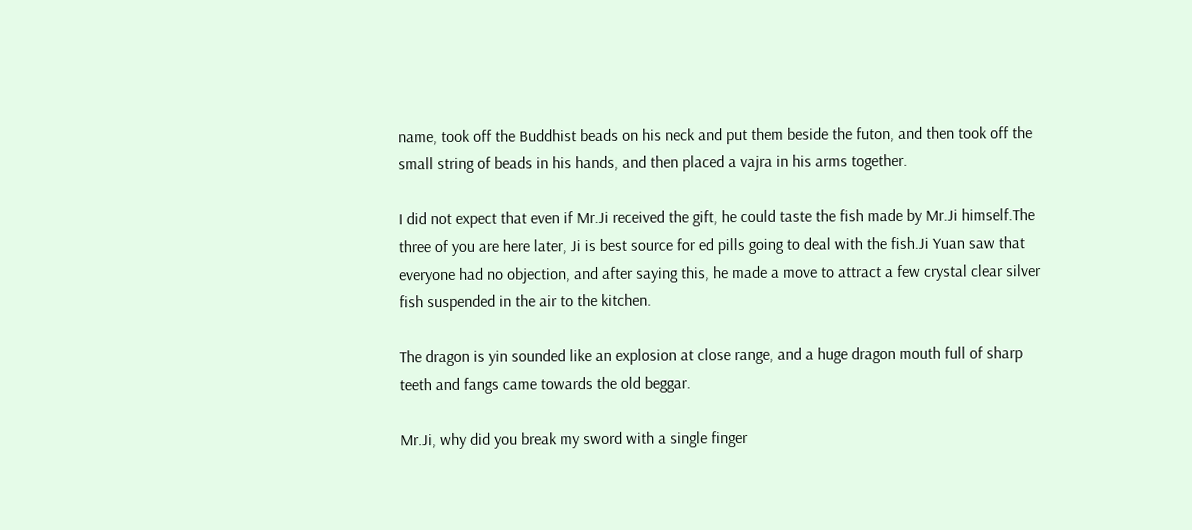name, took off the Buddhist beads on his neck and put them beside the futon, and then took off the small string of beads in his hands, and then placed a vajra in his arms together.

I did not expect that even if Mr.Ji received the gift, he could taste the fish made by Mr.Ji himself.The three of you are here later, Ji is best source for ed pills going to deal with the fish.Ji Yuan saw that everyone had no objection, and after saying this, he made a move to attract a few crystal clear silver fish suspended in the air to the kitchen.

The dragon is yin sounded like an explosion at close range, and a huge dragon mouth full of sharp teeth and fangs came towards the old beggar.

Mr.Ji, why did you break my sword with a single finger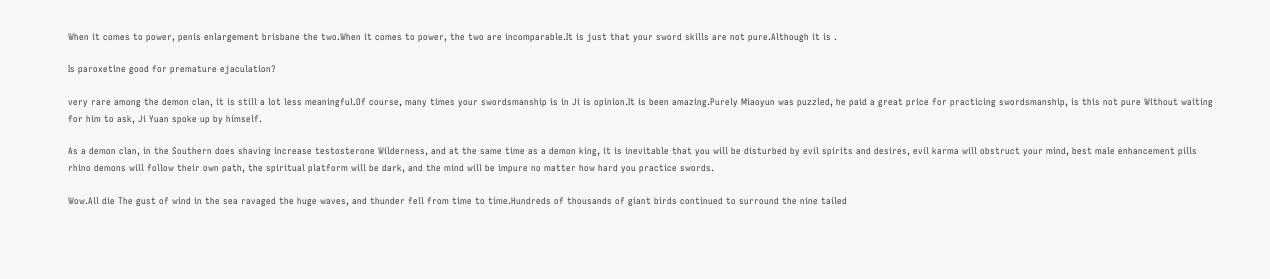When it comes to power, penis enlargement brisbane the two.When it comes to power, the two are incomparable.It is just that your sword skills are not pure.Although it is .

Is paroxetine good for premature ejaculation?

very rare among the demon clan, it is still a lot less meaningful.Of course, many times your swordsmanship is in Ji is opinion.It is been amazing.Purely Miaoyun was puzzled, he paid a great price for practicing swordsmanship, is this not pure Without waiting for him to ask, Ji Yuan spoke up by himself.

As a demon clan, in the Southern does shaving increase testosterone Wilderness, and at the same time as a demon king, it is inevitable that you will be disturbed by evil spirits and desires, evil karma will obstruct your mind, best male enhancement pills rhino demons will follow their own path, the spiritual platform will be dark, and the mind will be impure no matter how hard you practice swords.

Wow.All die The gust of wind in the sea ravaged the huge waves, and thunder fell from time to time.Hundreds of thousands of giant birds continued to surround the nine tailed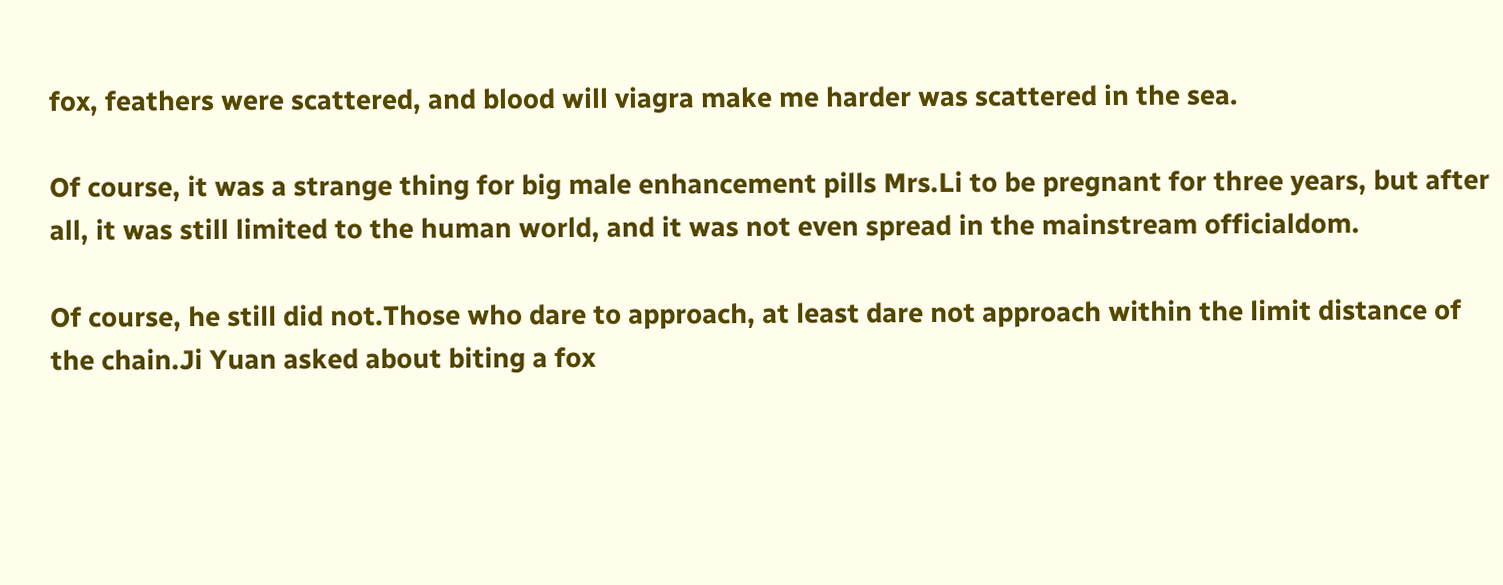fox, feathers were scattered, and blood will viagra make me harder was scattered in the sea.

Of course, it was a strange thing for big male enhancement pills Mrs.Li to be pregnant for three years, but after all, it was still limited to the human world, and it was not even spread in the mainstream officialdom.

Of course, he still did not.Those who dare to approach, at least dare not approach within the limit distance of the chain.Ji Yuan asked about biting a fox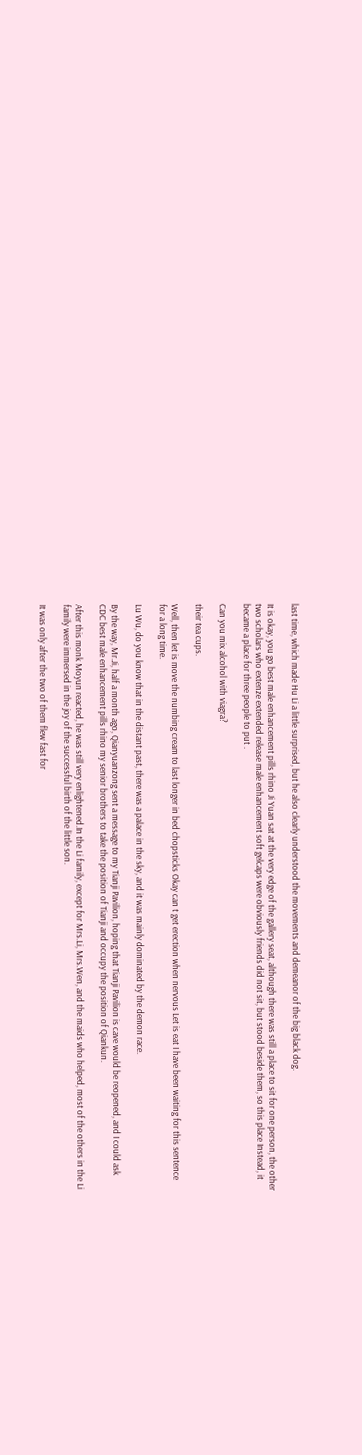last time, which made Hu Li a little surprised, but he also clearly understood the movements and demeanor of the big black dog.

It is okay, you go best male enhancement pills rhino Ji Yuan sat at the very edge of the gallery seat, although there was still a place to sit for one person, the other two scholars who extenze extended release male enhancement soft gelcaps were obviously friends did not sit, but stood beside them, so this place Instead, it became a place for three people to put .

Can you mix alcohol with viagra?

their tea cups.

Well, then let is move the numbing cream to last longer in bed chopsticks Okay can t get erection when nervous Let is eat I have been waiting for this sentence for a long time.

Lu Wu, do you know that in the distant past, there was a palace in the sky, and it was mainly dominated by the demon race.

By the way, Mr.Ji, half a month ago, Qianyuanzong sent a message to my Tianji Pavilion, hoping that Tianji Pavilion is cave would be reopened, and I could ask CDC best male enhancement pills rhino my senior brothers to take the position of Tianji and occupy the position of Qiankun.

After this monk Moyun reacted, he was still very enlightened.In the Li family, except for Mrs.Li, Mrs.Wen, and the maids who helped, most of the others in the Li family were immersed in the joy of the successful birth of the little son.

It was only after the two of them flew fast for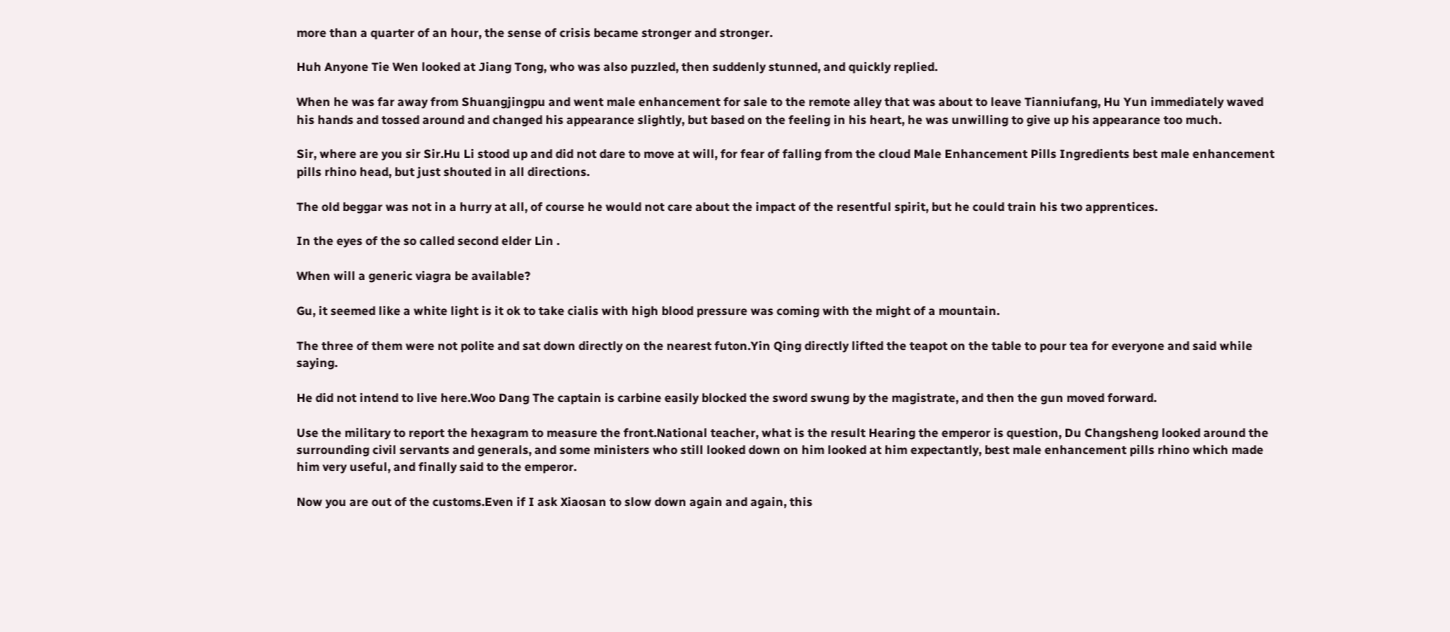more than a quarter of an hour, the sense of crisis became stronger and stronger.

Huh Anyone Tie Wen looked at Jiang Tong, who was also puzzled, then suddenly stunned, and quickly replied.

When he was far away from Shuangjingpu and went male enhancement for sale to the remote alley that was about to leave Tianniufang, Hu Yun immediately waved his hands and tossed around and changed his appearance slightly, but based on the feeling in his heart, he was unwilling to give up his appearance too much.

Sir, where are you sir Sir.Hu Li stood up and did not dare to move at will, for fear of falling from the cloud Male Enhancement Pills Ingredients best male enhancement pills rhino head, but just shouted in all directions.

The old beggar was not in a hurry at all, of course he would not care about the impact of the resentful spirit, but he could train his two apprentices.

In the eyes of the so called second elder Lin .

When will a generic viagra be available?

Gu, it seemed like a white light is it ok to take cialis with high blood pressure was coming with the might of a mountain.

The three of them were not polite and sat down directly on the nearest futon.Yin Qing directly lifted the teapot on the table to pour tea for everyone and said while saying.

He did not intend to live here.Woo Dang The captain is carbine easily blocked the sword swung by the magistrate, and then the gun moved forward.

Use the military to report the hexagram to measure the front.National teacher, what is the result Hearing the emperor is question, Du Changsheng looked around the surrounding civil servants and generals, and some ministers who still looked down on him looked at him expectantly, best male enhancement pills rhino which made him very useful, and finally said to the emperor.

Now you are out of the customs.Even if I ask Xiaosan to slow down again and again, this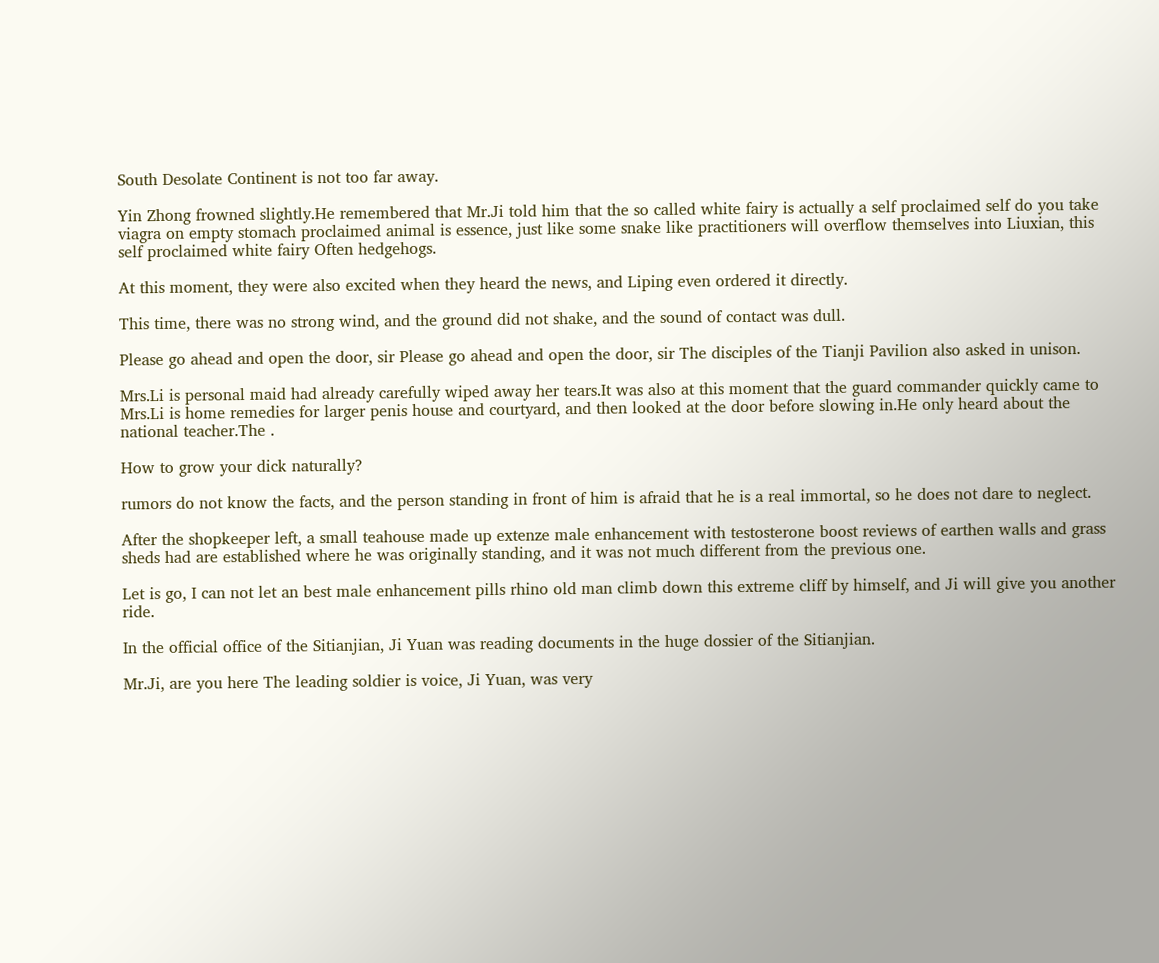South Desolate Continent is not too far away.

Yin Zhong frowned slightly.He remembered that Mr.Ji told him that the so called white fairy is actually a self proclaimed self do you take viagra on empty stomach proclaimed animal is essence, just like some snake like practitioners will overflow themselves into Liuxian, this self proclaimed white fairy Often hedgehogs.

At this moment, they were also excited when they heard the news, and Liping even ordered it directly.

This time, there was no strong wind, and the ground did not shake, and the sound of contact was dull.

Please go ahead and open the door, sir Please go ahead and open the door, sir The disciples of the Tianji Pavilion also asked in unison.

Mrs.Li is personal maid had already carefully wiped away her tears.It was also at this moment that the guard commander quickly came to Mrs.Li is home remedies for larger penis house and courtyard, and then looked at the door before slowing in.He only heard about the national teacher.The .

How to grow your dick naturally?

rumors do not know the facts, and the person standing in front of him is afraid that he is a real immortal, so he does not dare to neglect.

After the shopkeeper left, a small teahouse made up extenze male enhancement with testosterone boost reviews of earthen walls and grass sheds had are established where he was originally standing, and it was not much different from the previous one.

Let is go, I can not let an best male enhancement pills rhino old man climb down this extreme cliff by himself, and Ji will give you another ride.

In the official office of the Sitianjian, Ji Yuan was reading documents in the huge dossier of the Sitianjian.

Mr.Ji, are you here The leading soldier is voice, Ji Yuan, was very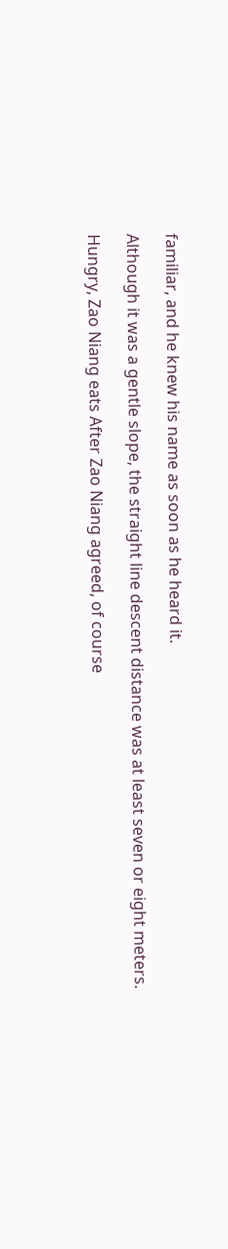familiar, and he knew his name as soon as he heard it.

Although it was a gentle slope, the straight line descent distance was at least seven or eight meters.

Hungry, Zao Niang eats After Zao Niang agreed, of course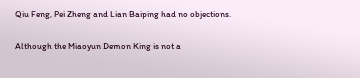Qiu Feng, Pei Zheng and Lian Baiping had no objections.

Although the Miaoyun Demon King is not a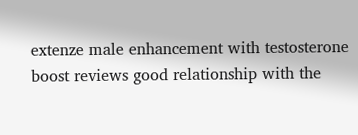extenze male enhancement with testosterone boost reviews good relationship with the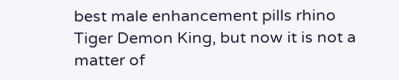best male enhancement pills rhino Tiger Demon King, but now it is not a matter of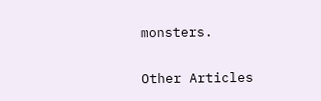monsters.

Other Articles